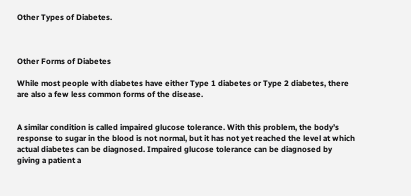Other Types of Diabetes.



Other Forms of Diabetes

While most people with diabetes have either Type 1 diabetes or Type 2 diabetes, there are also a few less common forms of the disease.


A similar condition is called impaired glucose tolerance. With this problem, the body’s response to sugar in the blood is not normal, but it has not yet reached the level at which actual diabetes can be diagnosed. Impaired glucose tolerance can be diagnosed by giving a patient a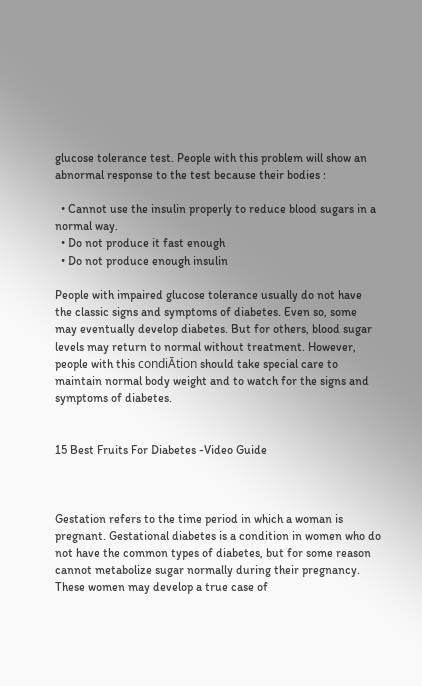glucose tolerance test. People with this problem will show an abnormal response to the test because their bodies :

  • Cannot use the insulin properly to reduce blood sugars in a normal way.
  • Do not produce it fast enough
  • Do not produce enough insulin

People with impaired glucose tolerance usually do not have the classic signs and symptoms of diabetes. Even so, some may eventually develop diabetes. But for others, blood sugar levels may return to normal without treatment. However, people with this condiĀtion should take special care to maintain normal body weight and to watch for the signs and symptoms of diabetes.


15 Best Fruits For Diabetes -Video Guide



Gestation refers to the time period in which a woman is pregnant. Gestational diabetes is a condition in women who do not have the common types of diabetes, but for some reason cannot metabolize sugar normally during their pregnancy. These women may develop a true case of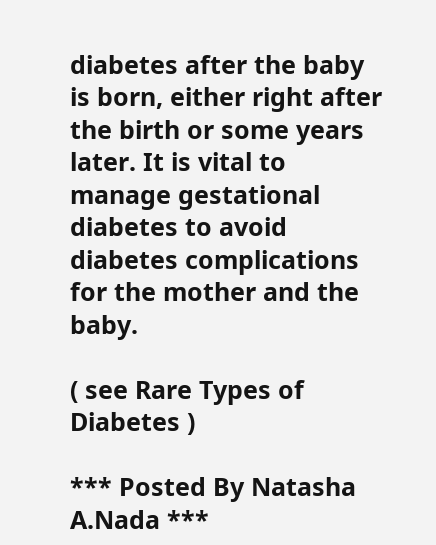diabetes after the baby is born, either right after the birth or some years later. It is vital to manage gestational diabetes to avoid diabetes complications for the mother and the baby.

( see Rare Types of Diabetes )

*** Posted By Natasha A.Nada ***